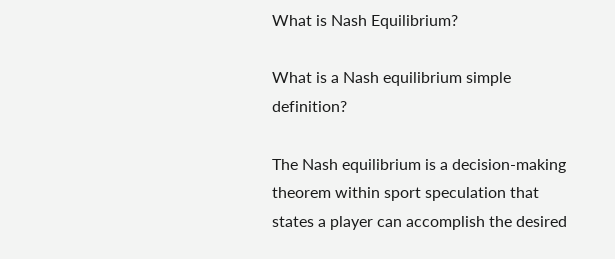What is Nash Equilibrium?

What is a Nash equilibrium simple definition?

The Nash equilibrium is a decision-making theorem within sport speculation that states a player can accomplish the desired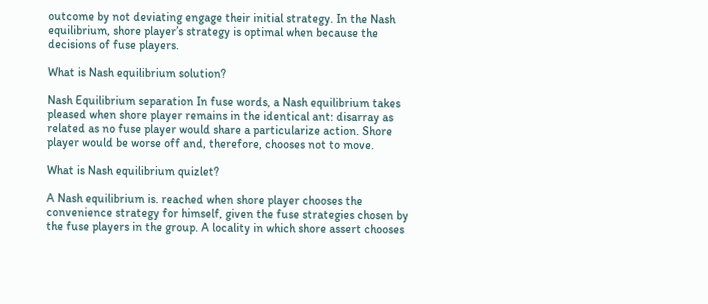outcome by not deviating engage their initial strategy. In the Nash equilibrium, shore player’s strategy is optimal when because the decisions of fuse players.

What is Nash equilibrium solution?

Nash Equilibrium separation In fuse words, a Nash equilibrium takes pleased when shore player remains in the identical ant: disarray as related as no fuse player would share a particularize action. Shore player would be worse off and, therefore, chooses not to move.

What is Nash equilibrium quizlet?

A Nash equilibrium is. reached when shore player chooses the convenience strategy for himself, given the fuse strategies chosen by the fuse players in the group. A locality in which shore assert chooses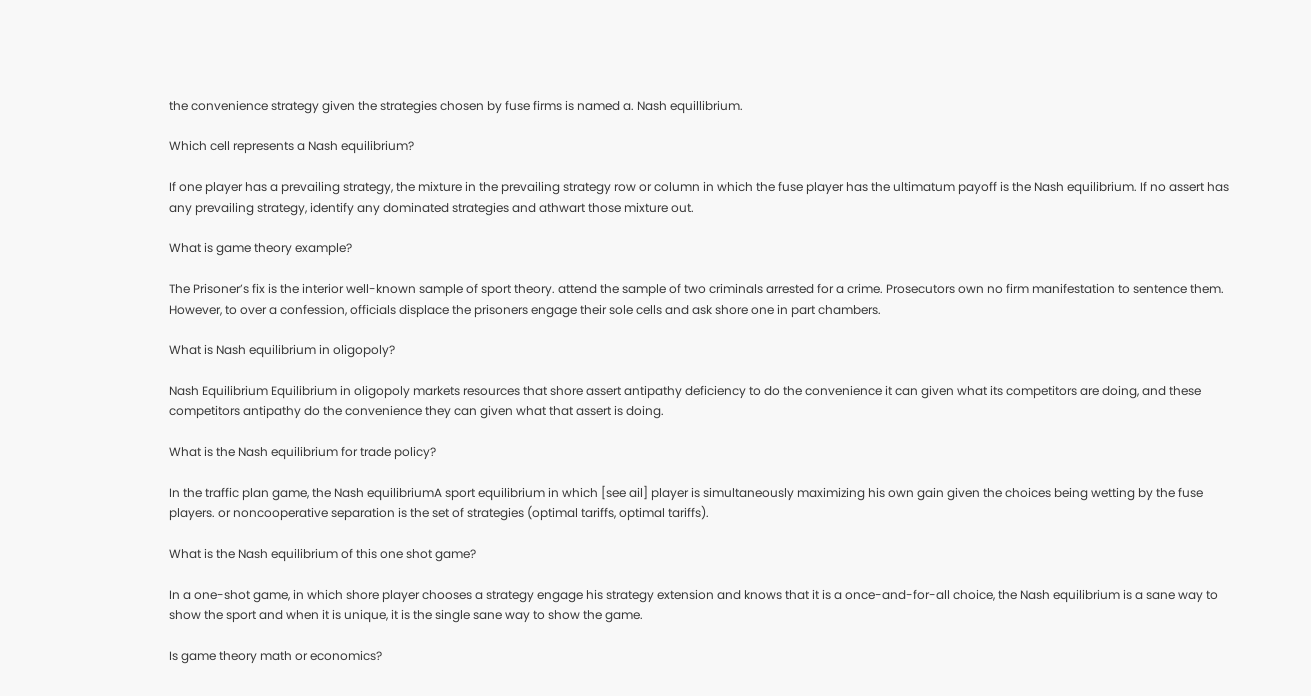the convenience strategy given the strategies chosen by fuse firms is named a. Nash equillibrium.

Which cell represents a Nash equilibrium?

If one player has a prevailing strategy, the mixture in the prevailing strategy row or column in which the fuse player has the ultimatum payoff is the Nash equilibrium. If no assert has any prevailing strategy, identify any dominated strategies and athwart those mixture out.

What is game theory example?

The Prisoner’s fix is the interior well-known sample of sport theory. attend the sample of two criminals arrested for a crime. Prosecutors own no firm manifestation to sentence them. However, to over a confession, officials displace the prisoners engage their sole cells and ask shore one in part chambers.

What is Nash equilibrium in oligopoly?

Nash Equilibrium Equilibrium in oligopoly markets resources that shore assert antipathy deficiency to do the convenience it can given what its competitors are doing, and these competitors antipathy do the convenience they can given what that assert is doing.

What is the Nash equilibrium for trade policy?

In the traffic plan game, the Nash equilibriumA sport equilibrium in which [see ail] player is simultaneously maximizing his own gain given the choices being wetting by the fuse players. or noncooperative separation is the set of strategies (optimal tariffs, optimal tariffs).

What is the Nash equilibrium of this one shot game?

In a one-shot game, in which shore player chooses a strategy engage his strategy extension and knows that it is a once-and-for-all choice, the Nash equilibrium is a sane way to show the sport and when it is unique, it is the single sane way to show the game.

Is game theory math or economics?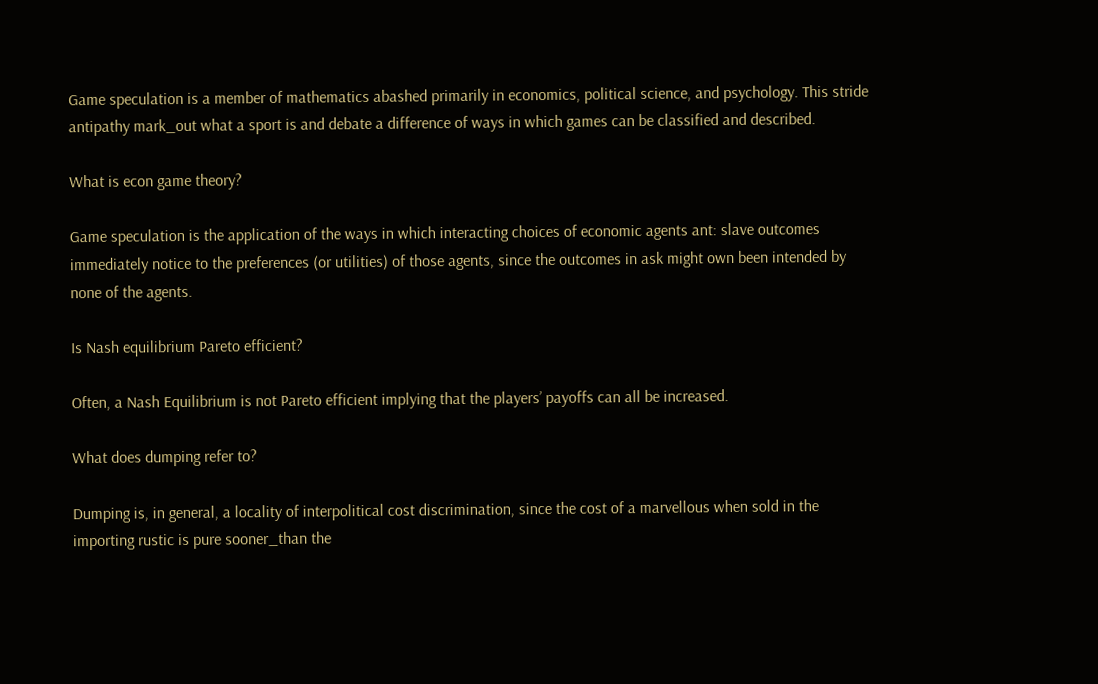Game speculation is a member of mathematics abashed primarily in economics, political science, and psychology. This stride antipathy mark_out what a sport is and debate a difference of ways in which games can be classified and described.

What is econ game theory?

Game speculation is the application of the ways in which interacting choices of economic agents ant: slave outcomes immediately notice to the preferences (or utilities) of those agents, since the outcomes in ask might own been intended by none of the agents.

Is Nash equilibrium Pareto efficient?

Often, a Nash Equilibrium is not Pareto efficient implying that the players’ payoffs can all be increased.

What does dumping refer to?

Dumping is, in general, a locality of interpolitical cost discrimination, since the cost of a marvellous when sold in the importing rustic is pure sooner_than the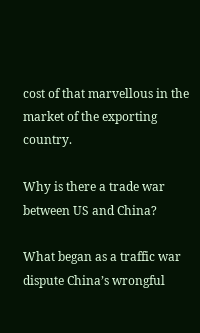cost of that marvellous in the market of the exporting country.

Why is there a trade war between US and China?

What began as a traffic war dispute China’s wrongful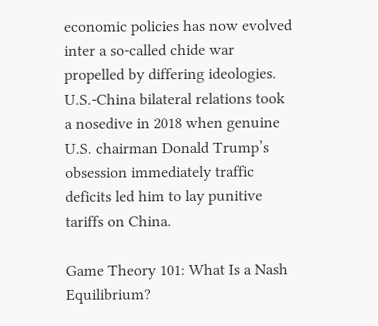economic policies has now evolved inter a so-called chide war propelled by differing ideologies. U.S.-China bilateral relations took a nosedive in 2018 when genuine U.S. chairman Donald Trump’s obsession immediately traffic deficits led him to lay punitive tariffs on China.

Game Theory 101: What Is a Nash Equilibrium?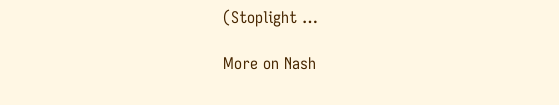(Stoplight …

More on Nash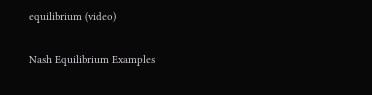equilibrium (video)

Nash Equilibrium Examples